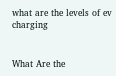what are the levels of ev charging


What Are the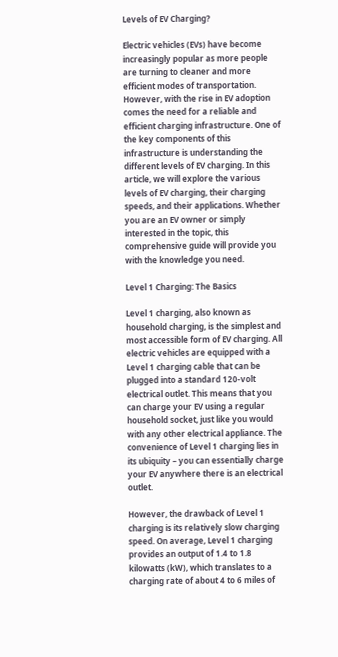Levels of EV Charging?

Electric vehicles (EVs) have become increasingly popular as more people are turning to cleaner and more efficient modes of transportation. However, with the rise in EV adoption comes the need for a reliable and efficient charging infrastructure. One of the key components of this infrastructure is understanding the different levels of EV charging. In this article, we will explore the various levels of EV charging, their charging speeds, and their applications. Whether you are an EV owner or simply interested in the topic, this comprehensive guide will provide you with the knowledge you need.

Level 1 Charging: The Basics

Level 1 charging, also known as household charging, is the simplest and most accessible form of EV charging. All electric vehicles are equipped with a Level 1 charging cable that can be plugged into a standard 120-volt electrical outlet. This means that you can charge your EV using a regular household socket, just like you would with any other electrical appliance. The convenience of Level 1 charging lies in its ubiquity – you can essentially charge your EV anywhere there is an electrical outlet.

However, the drawback of Level 1 charging is its relatively slow charging speed. On average, Level 1 charging provides an output of 1.4 to 1.8 kilowatts (kW), which translates to a charging rate of about 4 to 6 miles of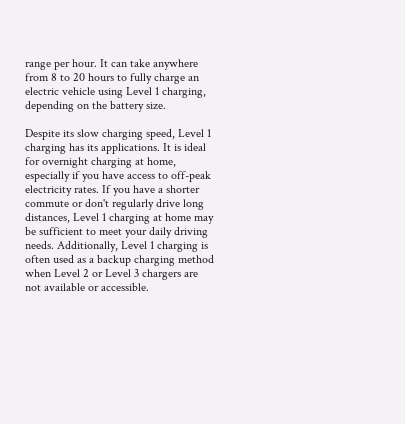range per hour. It can take anywhere from 8 to 20 hours to fully charge an electric vehicle using Level 1 charging, depending on the battery size.

Despite its slow charging speed, Level 1 charging has its applications. It is ideal for overnight charging at home, especially if you have access to off-peak electricity rates. If you have a shorter commute or don't regularly drive long distances, Level 1 charging at home may be sufficient to meet your daily driving needs. Additionally, Level 1 charging is often used as a backup charging method when Level 2 or Level 3 chargers are not available or accessible.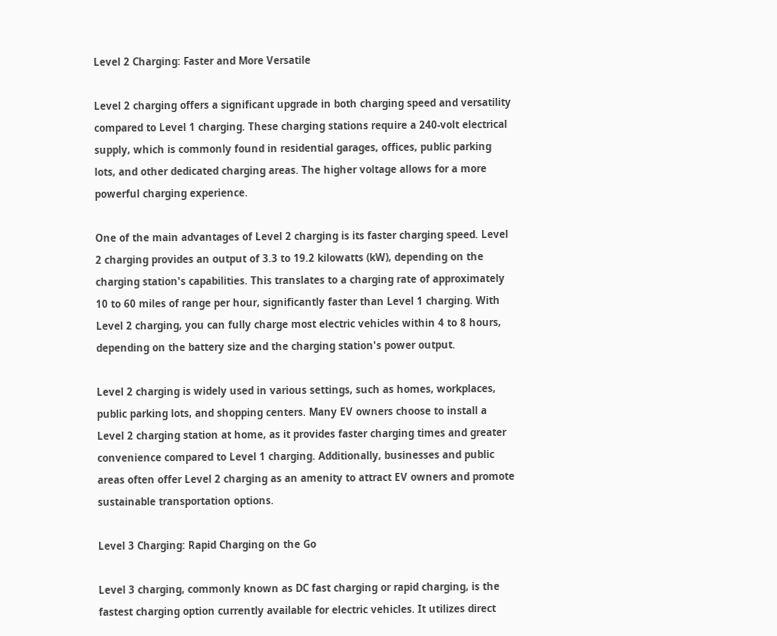Level 2 Charging: Faster and More Versatile

Level 2 charging offers a significant upgrade in both charging speed and versatility compared to Level 1 charging. These charging stations require a 240-volt electrical supply, which is commonly found in residential garages, offices, public parking lots, and other dedicated charging areas. The higher voltage allows for a more powerful charging experience.

One of the main advantages of Level 2 charging is its faster charging speed. Level 2 charging provides an output of 3.3 to 19.2 kilowatts (kW), depending on the charging station's capabilities. This translates to a charging rate of approximately 10 to 60 miles of range per hour, significantly faster than Level 1 charging. With Level 2 charging, you can fully charge most electric vehicles within 4 to 8 hours, depending on the battery size and the charging station's power output.

Level 2 charging is widely used in various settings, such as homes, workplaces, public parking lots, and shopping centers. Many EV owners choose to install a Level 2 charging station at home, as it provides faster charging times and greater convenience compared to Level 1 charging. Additionally, businesses and public areas often offer Level 2 charging as an amenity to attract EV owners and promote sustainable transportation options.

Level 3 Charging: Rapid Charging on the Go

Level 3 charging, commonly known as DC fast charging or rapid charging, is the fastest charging option currently available for electric vehicles. It utilizes direct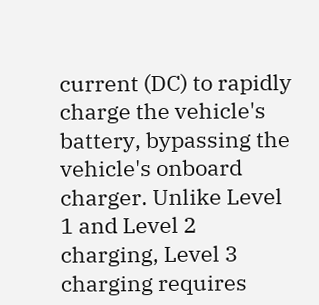current (DC) to rapidly charge the vehicle's battery, bypassing the vehicle's onboard charger. Unlike Level 1 and Level 2 charging, Level 3 charging requires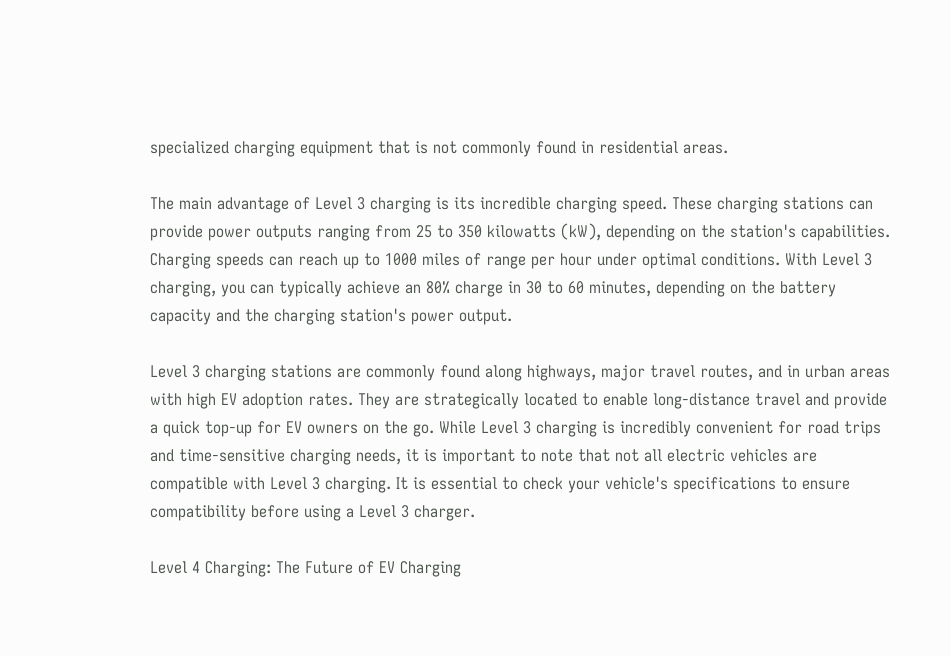specialized charging equipment that is not commonly found in residential areas.

The main advantage of Level 3 charging is its incredible charging speed. These charging stations can provide power outputs ranging from 25 to 350 kilowatts (kW), depending on the station's capabilities. Charging speeds can reach up to 1000 miles of range per hour under optimal conditions. With Level 3 charging, you can typically achieve an 80% charge in 30 to 60 minutes, depending on the battery capacity and the charging station's power output.

Level 3 charging stations are commonly found along highways, major travel routes, and in urban areas with high EV adoption rates. They are strategically located to enable long-distance travel and provide a quick top-up for EV owners on the go. While Level 3 charging is incredibly convenient for road trips and time-sensitive charging needs, it is important to note that not all electric vehicles are compatible with Level 3 charging. It is essential to check your vehicle's specifications to ensure compatibility before using a Level 3 charger.

Level 4 Charging: The Future of EV Charging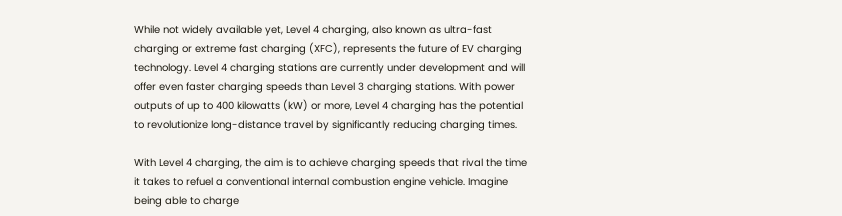While not widely available yet, Level 4 charging, also known as ultra-fast charging or extreme fast charging (XFC), represents the future of EV charging technology. Level 4 charging stations are currently under development and will offer even faster charging speeds than Level 3 charging stations. With power outputs of up to 400 kilowatts (kW) or more, Level 4 charging has the potential to revolutionize long-distance travel by significantly reducing charging times.

With Level 4 charging, the aim is to achieve charging speeds that rival the time it takes to refuel a conventional internal combustion engine vehicle. Imagine being able to charge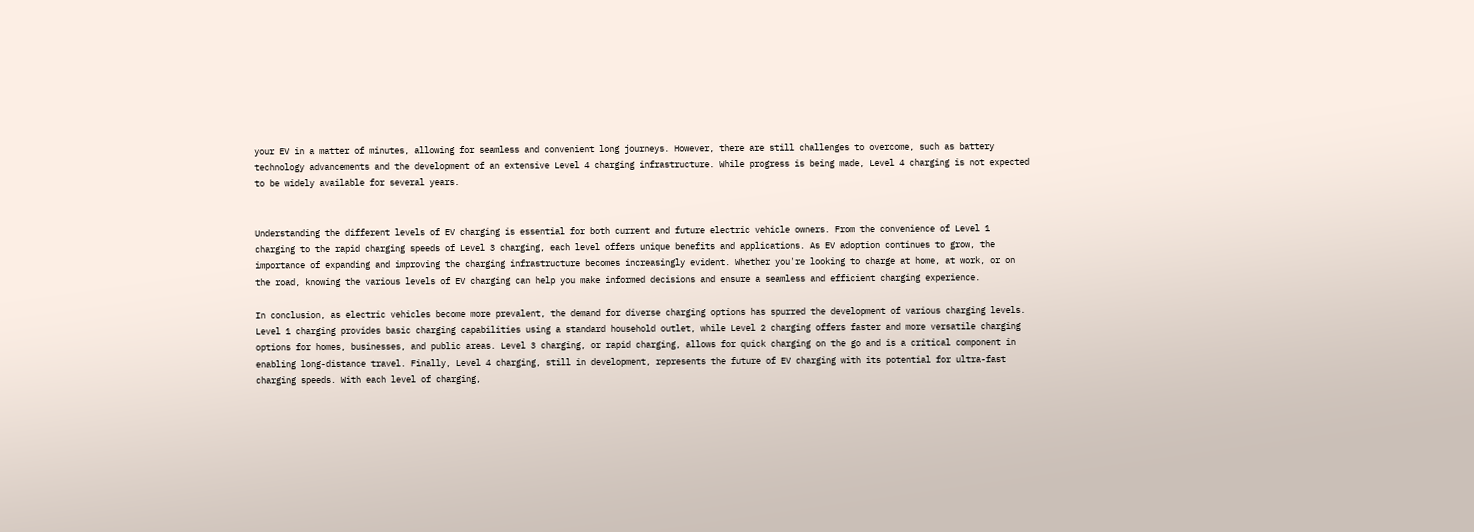your EV in a matter of minutes, allowing for seamless and convenient long journeys. However, there are still challenges to overcome, such as battery technology advancements and the development of an extensive Level 4 charging infrastructure. While progress is being made, Level 4 charging is not expected to be widely available for several years.


Understanding the different levels of EV charging is essential for both current and future electric vehicle owners. From the convenience of Level 1 charging to the rapid charging speeds of Level 3 charging, each level offers unique benefits and applications. As EV adoption continues to grow, the importance of expanding and improving the charging infrastructure becomes increasingly evident. Whether you're looking to charge at home, at work, or on the road, knowing the various levels of EV charging can help you make informed decisions and ensure a seamless and efficient charging experience.

In conclusion, as electric vehicles become more prevalent, the demand for diverse charging options has spurred the development of various charging levels. Level 1 charging provides basic charging capabilities using a standard household outlet, while Level 2 charging offers faster and more versatile charging options for homes, businesses, and public areas. Level 3 charging, or rapid charging, allows for quick charging on the go and is a critical component in enabling long-distance travel. Finally, Level 4 charging, still in development, represents the future of EV charging with its potential for ultra-fast charging speeds. With each level of charging,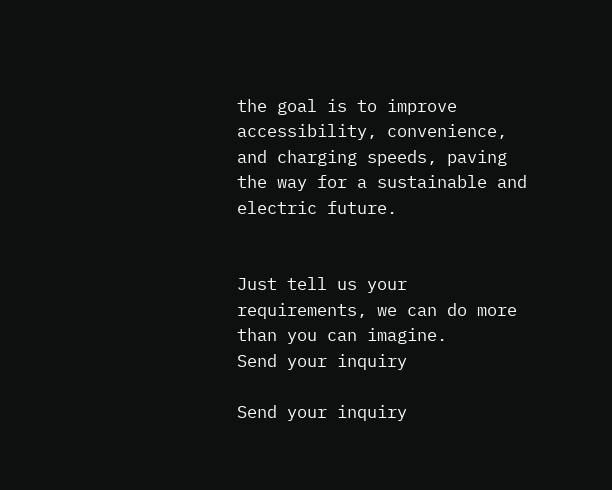the goal is to improve accessibility, convenience, and charging speeds, paving the way for a sustainable and electric future.


Just tell us your requirements, we can do more than you can imagine.
Send your inquiry

Send your inquiry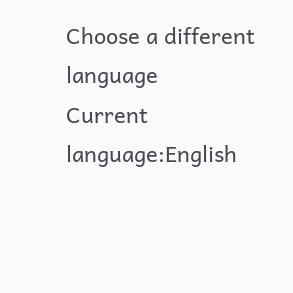Choose a different language
Current language:English